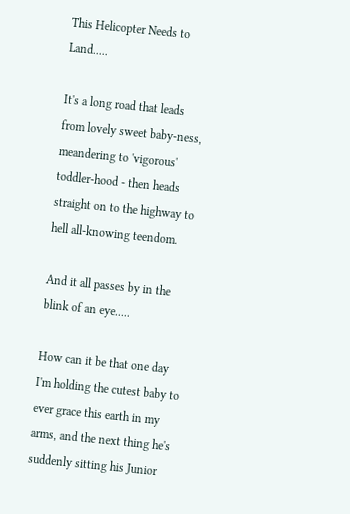This Helicopter Needs to Land.....

It's a long road that leads from lovely sweet baby-ness, meandering to 'vigorous' toddler-hood - then heads straight on to the highway to hell all-knowing teendom.

And it all passes by in the blink of an eye.....

How can it be that one day I'm holding the cutest baby to ever grace this earth in my arms, and the next thing he's suddenly sitting his Junior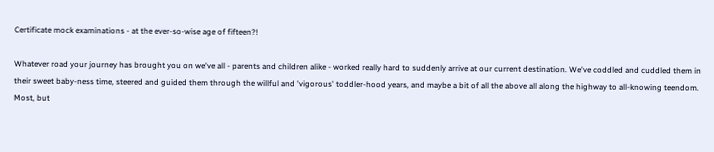Certificate mock examinations - at the ever-so-wise age of fifteen?!

Whatever road your journey has brought you on we've all - parents and children alike - worked really hard to suddenly arrive at our current destination. We've coddled and cuddled them in their sweet baby-ness time, steered and guided them through the willful and 'vigorous' toddler-hood years, and maybe a bit of all the above all along the highway to all-knowing teendom. Most, but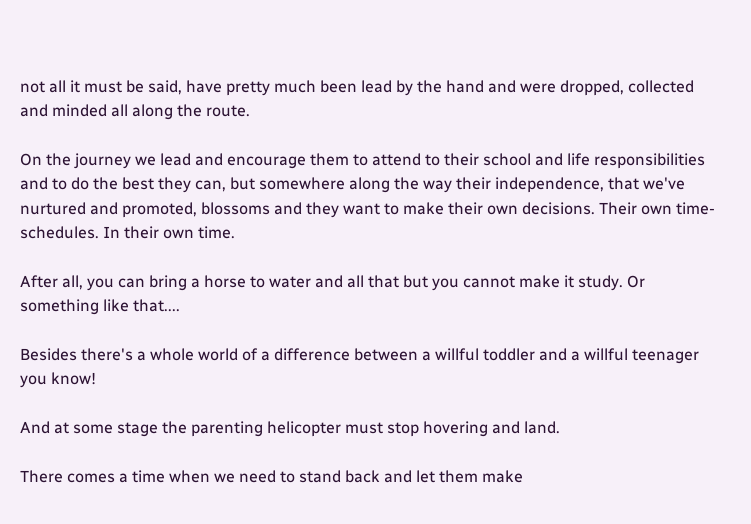not all it must be said, have pretty much been lead by the hand and were dropped, collected and minded all along the route.

On the journey we lead and encourage them to attend to their school and life responsibilities and to do the best they can, but somewhere along the way their independence, that we've nurtured and promoted, blossoms and they want to make their own decisions. Their own time-schedules. In their own time.

After all, you can bring a horse to water and all that but you cannot make it study. Or something like that....

Besides there's a whole world of a difference between a willful toddler and a willful teenager you know!

And at some stage the parenting helicopter must stop hovering and land.

There comes a time when we need to stand back and let them make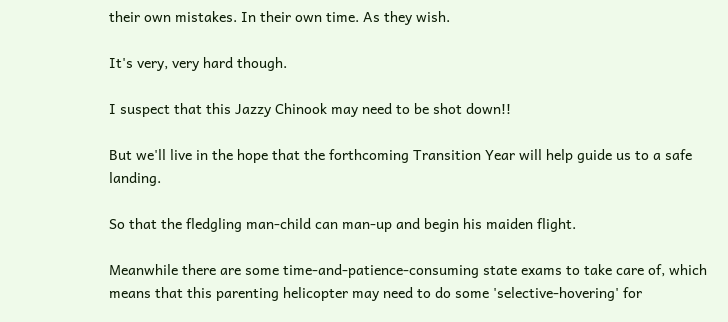their own mistakes. In their own time. As they wish.

It's very, very hard though.

I suspect that this Jazzy Chinook may need to be shot down!!

But we'll live in the hope that the forthcoming Transition Year will help guide us to a safe landing.

So that the fledgling man-child can man-up and begin his maiden flight.

Meanwhile there are some time-and-patience-consuming state exams to take care of, which means that this parenting helicopter may need to do some 'selective-hovering' for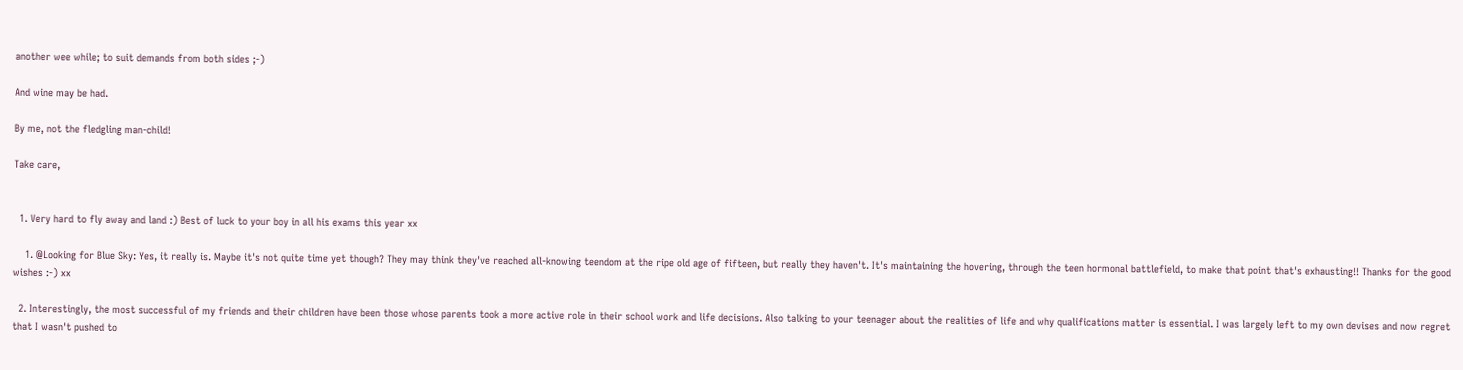another wee while; to suit demands from both sides ;-)

And wine may be had.

By me, not the fledgling man-child!

Take care,


  1. Very hard to fly away and land :) Best of luck to your boy in all his exams this year xx

    1. @Looking for Blue Sky: Yes, it really is. Maybe it's not quite time yet though? They may think they've reached all-knowing teendom at the ripe old age of fifteen, but really they haven't. It's maintaining the hovering, through the teen hormonal battlefield, to make that point that's exhausting!! Thanks for the good wishes :-) xx

  2. Interestingly, the most successful of my friends and their children have been those whose parents took a more active role in their school work and life decisions. Also talking to your teenager about the realities of life and why qualifications matter is essential. I was largely left to my own devises and now regret that I wasn't pushed to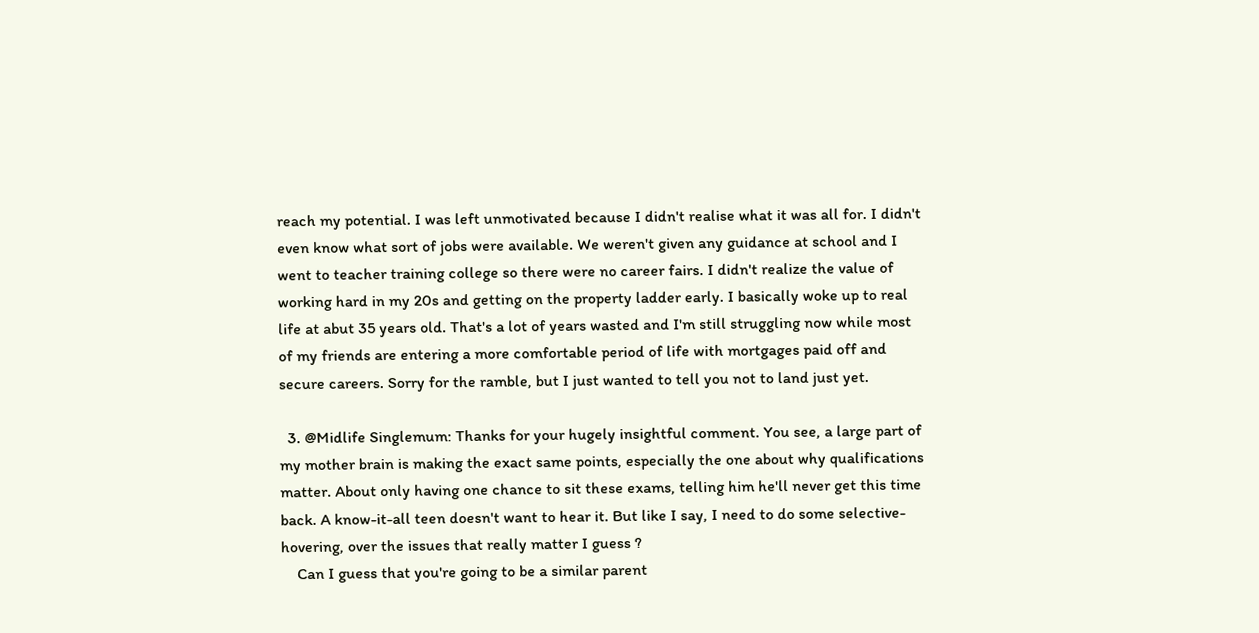reach my potential. I was left unmotivated because I didn't realise what it was all for. I didn't even know what sort of jobs were available. We weren't given any guidance at school and I went to teacher training college so there were no career fairs. I didn't realize the value of working hard in my 20s and getting on the property ladder early. I basically woke up to real life at abut 35 years old. That's a lot of years wasted and I'm still struggling now while most of my friends are entering a more comfortable period of life with mortgages paid off and secure careers. Sorry for the ramble, but I just wanted to tell you not to land just yet.

  3. @Midlife Singlemum: Thanks for your hugely insightful comment. You see, a large part of my mother brain is making the exact same points, especially the one about why qualifications matter. About only having one chance to sit these exams, telling him he'll never get this time back. A know-it-all teen doesn't want to hear it. But like I say, I need to do some selective-hovering, over the issues that really matter I guess ?
    Can I guess that you're going to be a similar parent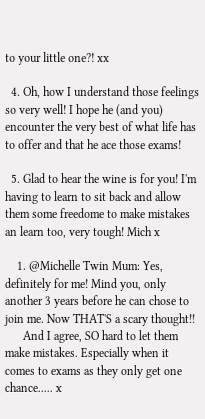to your little one?! xx

  4. Oh, how I understand those feelings so very well! I hope he (and you) encounter the very best of what life has to offer and that he ace those exams!

  5. Glad to hear the wine is for you! I'm having to learn to sit back and allow them some freedome to make mistakes an learn too, very tough! Mich x

    1. @Michelle Twin Mum: Yes, definitely for me! Mind you, only another 3 years before he can chose to join me. Now THAT'S a scary thought!!
      And I agree, SO hard to let them make mistakes. Especially when it comes to exams as they only get one chance..... x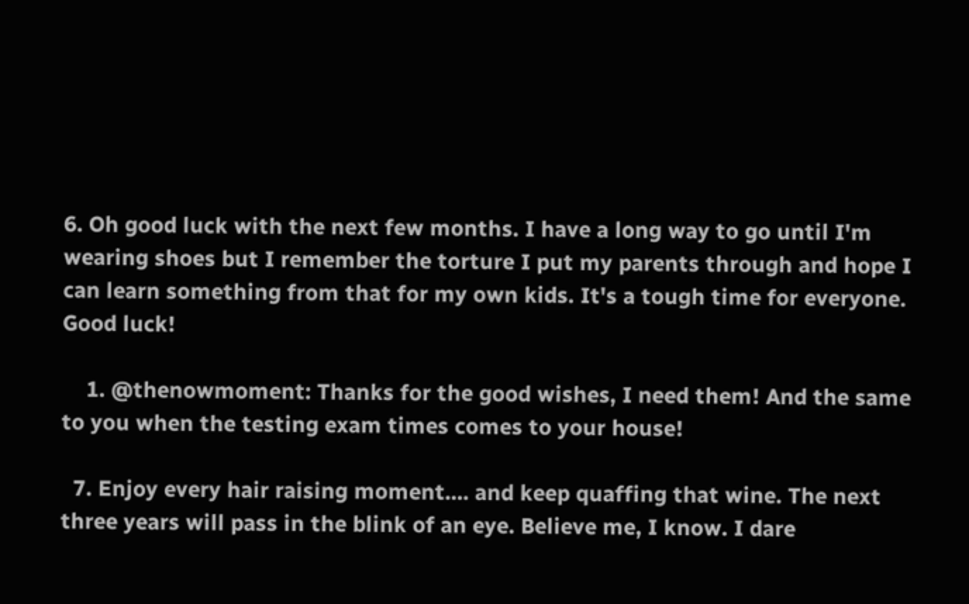6. Oh good luck with the next few months. I have a long way to go until I'm wearing shoes but I remember the torture I put my parents through and hope I can learn something from that for my own kids. It's a tough time for everyone. Good luck!

    1. @thenowmoment: Thanks for the good wishes, I need them! And the same to you when the testing exam times comes to your house!

  7. Enjoy every hair raising moment.... and keep quaffing that wine. The next three years will pass in the blink of an eye. Believe me, I know. I dare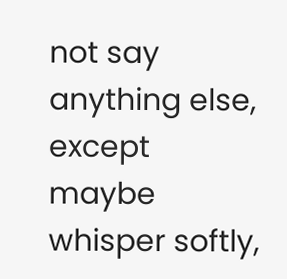not say anything else, except maybe whisper softly,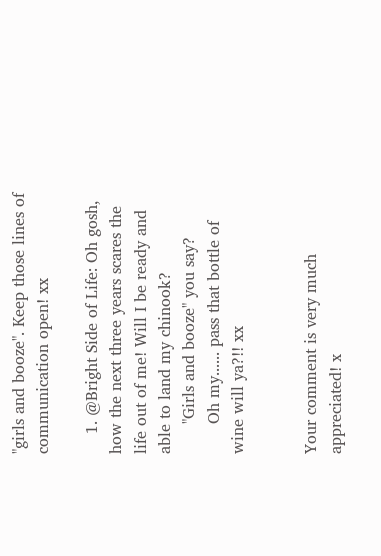"girls and booze". Keep those lines of communication open! xx

    1. @Bright Side of Life: Oh gosh, how the next three years scares the life out of me! Will I be ready and able to land my chinook?
      "Girls and booze" you say?
      Oh my...... pass that bottle of wine will ya?!! xx


Your comment is very much appreciated! x